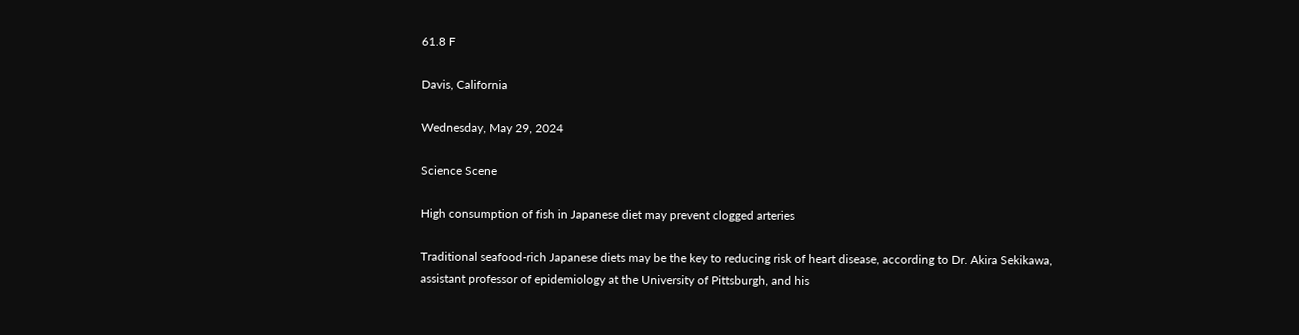61.8 F

Davis, California

Wednesday, May 29, 2024

Science Scene

High consumption of fish in Japanese diet may prevent clogged arteries

Traditional seafood-rich Japanese diets may be the key to reducing risk of heart disease, according to Dr. Akira Sekikawa, assistant professor of epidemiology at the University of Pittsburgh, and his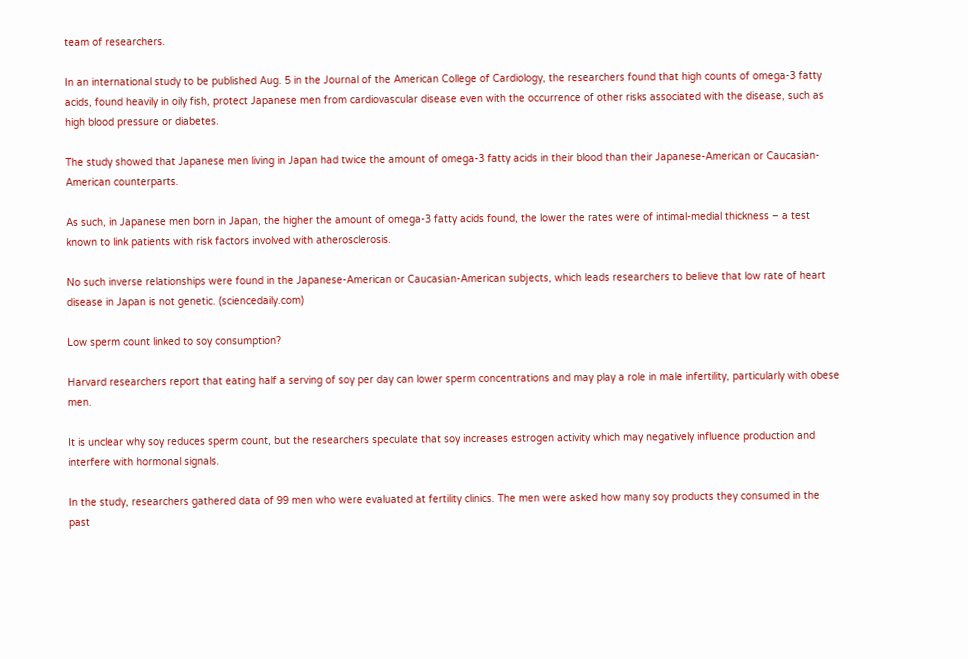team of researchers.

In an international study to be published Aug. 5 in the Journal of the American College of Cardiology, the researchers found that high counts of omega-3 fatty acids, found heavily in oily fish, protect Japanese men from cardiovascular disease even with the occurrence of other risks associated with the disease, such as high blood pressure or diabetes.

The study showed that Japanese men living in Japan had twice the amount of omega-3 fatty acids in their blood than their Japanese-American or Caucasian-American counterparts.

As such, in Japanese men born in Japan, the higher the amount of omega-3 fatty acids found, the lower the rates were of intimal-medial thickness – a test known to link patients with risk factors involved with atherosclerosis.

No such inverse relationships were found in the Japanese-American or Caucasian-American subjects, which leads researchers to believe that low rate of heart disease in Japan is not genetic. (sciencedaily.com)

Low sperm count linked to soy consumption?

Harvard researchers report that eating half a serving of soy per day can lower sperm concentrations and may play a role in male infertility, particularly with obese men.

It is unclear why soy reduces sperm count, but the researchers speculate that soy increases estrogen activity which may negatively influence production and interfere with hormonal signals.

In the study, researchers gathered data of 99 men who were evaluated at fertility clinics. The men were asked how many soy products they consumed in the past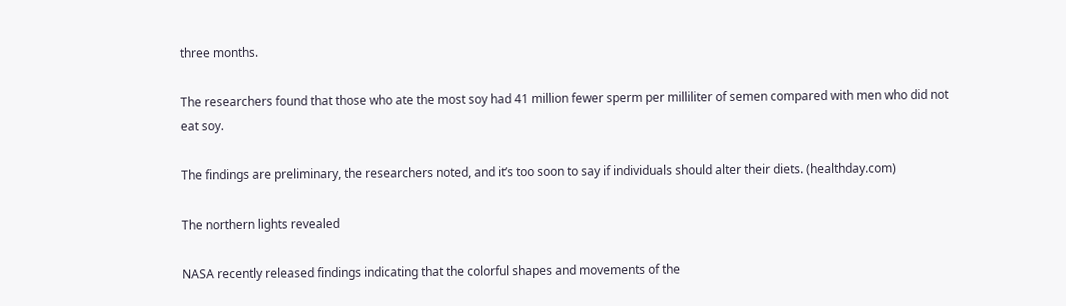three months.

The researchers found that those who ate the most soy had 41 million fewer sperm per milliliter of semen compared with men who did not eat soy.

The findings are preliminary, the researchers noted, and it’s too soon to say if individuals should alter their diets. (healthday.com)

The northern lights revealed

NASA recently released findings indicating that the colorful shapes and movements of the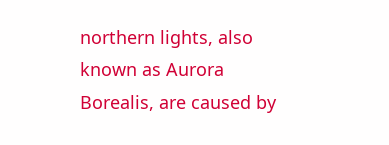northern lights, also known as Aurora Borealis, are caused by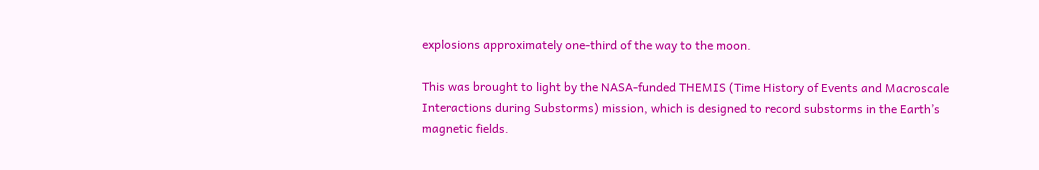explosions approximately one-third of the way to the moon.

This was brought to light by the NASA-funded THEMIS (Time History of Events and Macroscale Interactions during Substorms) mission, which is designed to record substorms in the Earth’s magnetic fields.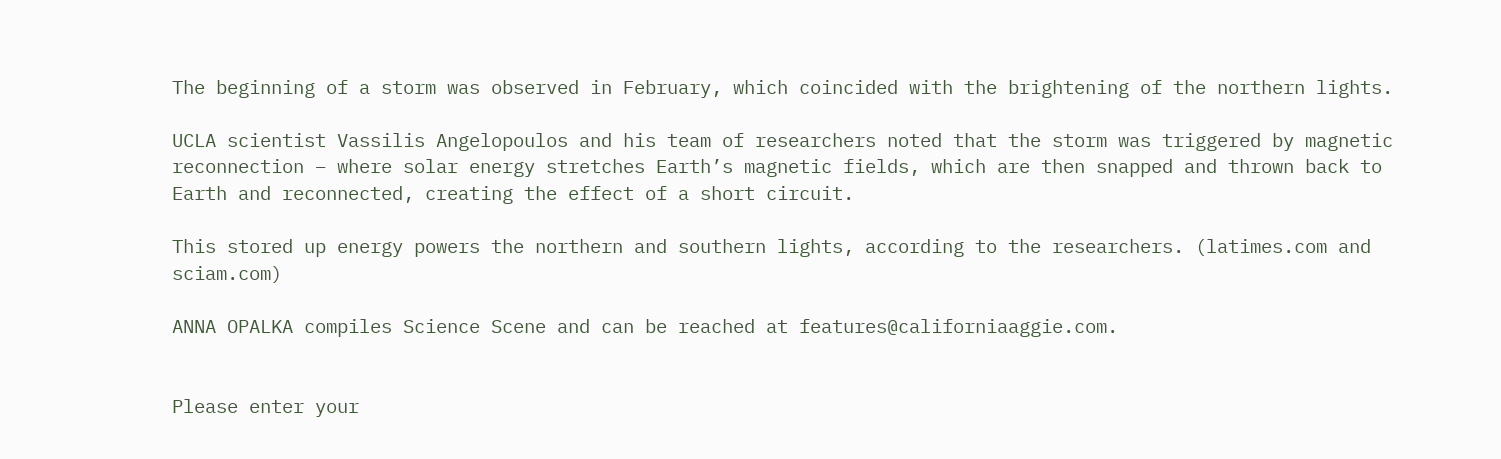The beginning of a storm was observed in February, which coincided with the brightening of the northern lights.

UCLA scientist Vassilis Angelopoulos and his team of researchers noted that the storm was triggered by magnetic reconnection – where solar energy stretches Earth’s magnetic fields, which are then snapped and thrown back to Earth and reconnected, creating the effect of a short circuit.

This stored up energy powers the northern and southern lights, according to the researchers. (latimes.com and sciam.com)

ANNA OPALKA compiles Science Scene and can be reached at features@californiaaggie.com.


Please enter your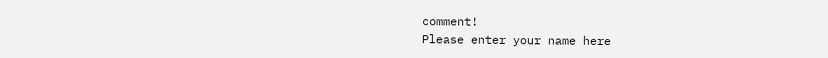comment!
Please enter your name here